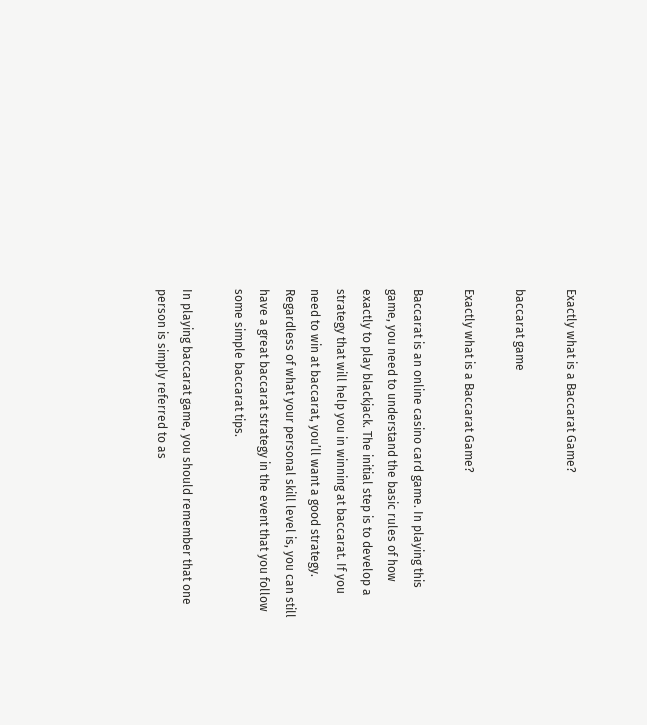Exactly what is a Baccarat Game?

baccarat game

Exactly what is a Baccarat Game?

Baccarat is an online casino card game. In playing this game, you need to understand the basic rules of how exactly to play blackjack. The initial step is to develop a strategy that will help you in winning at baccarat. If you need to win at baccarat, you’ll want a good strategy. Regardless of what your personal skill level is, you can still have a great baccarat strategy in the event that you follow some simple baccarat tips.

In playing baccarat game, you should remember that one person is simply referred to as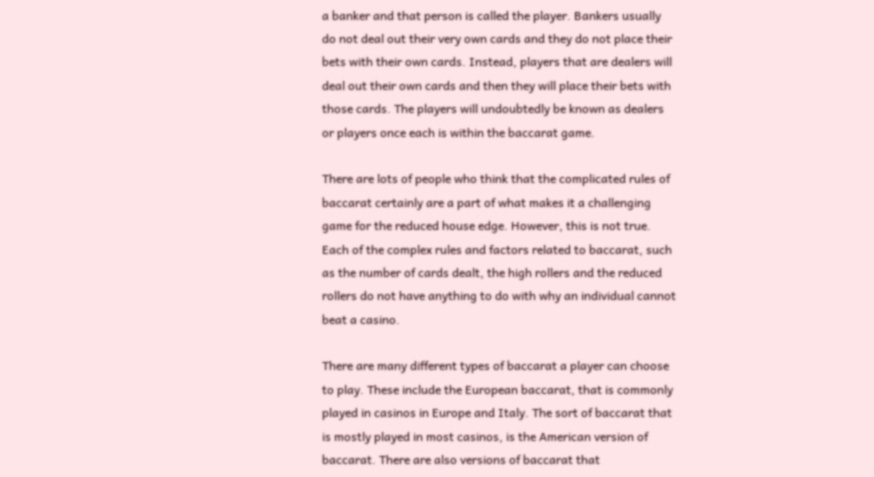a banker and that person is called the player. Bankers usually do not deal out their very own cards and they do not place their bets with their own cards. Instead, players that are dealers will deal out their own cards and then they will place their bets with those cards. The players will undoubtedly be known as dealers or players once each is within the baccarat game.

There are lots of people who think that the complicated rules of baccarat certainly are a part of what makes it a challenging game for the reduced house edge. However, this is not true. Each of the complex rules and factors related to baccarat, such as the number of cards dealt, the high rollers and the reduced rollers do not have anything to do with why an individual cannot beat a casino.

There are many different types of baccarat a player can choose to play. These include the European baccarat, that is commonly played in casinos in Europe and Italy. The sort of baccarat that is mostly played in most casinos, is the American version of baccarat. There are also versions of baccarat that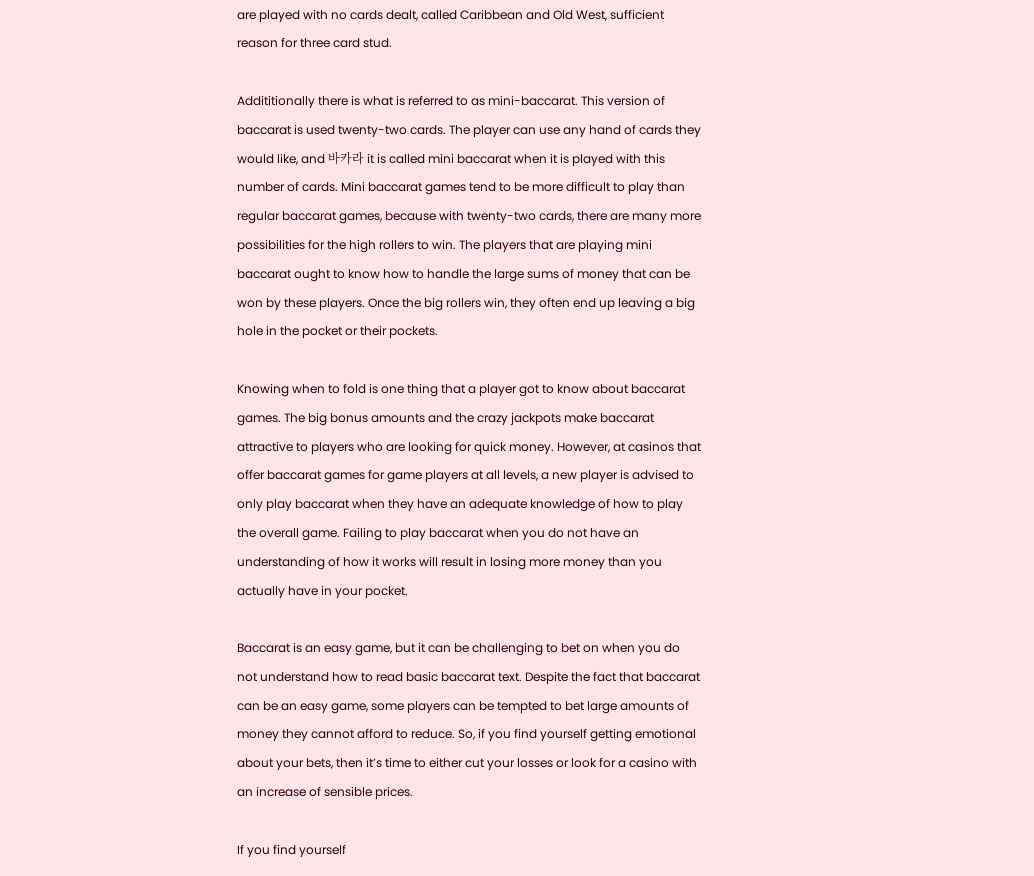are played with no cards dealt, called Caribbean and Old West, sufficient reason for three card stud.

Addititionally there is what is referred to as mini-baccarat. This version of baccarat is used twenty-two cards. The player can use any hand of cards they would like, and 바카라 it is called mini baccarat when it is played with this number of cards. Mini baccarat games tend to be more difficult to play than regular baccarat games, because with twenty-two cards, there are many more possibilities for the high rollers to win. The players that are playing mini baccarat ought to know how to handle the large sums of money that can be won by these players. Once the big rollers win, they often end up leaving a big hole in the pocket or their pockets.

Knowing when to fold is one thing that a player got to know about baccarat games. The big bonus amounts and the crazy jackpots make baccarat attractive to players who are looking for quick money. However, at casinos that offer baccarat games for game players at all levels, a new player is advised to only play baccarat when they have an adequate knowledge of how to play the overall game. Failing to play baccarat when you do not have an understanding of how it works will result in losing more money than you actually have in your pocket.

Baccarat is an easy game, but it can be challenging to bet on when you do not understand how to read basic baccarat text. Despite the fact that baccarat can be an easy game, some players can be tempted to bet large amounts of money they cannot afford to reduce. So, if you find yourself getting emotional about your bets, then it’s time to either cut your losses or look for a casino with an increase of sensible prices.

If you find yourself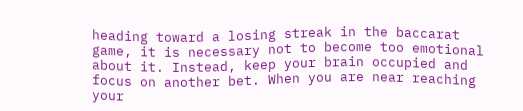heading toward a losing streak in the baccarat game, it is necessary not to become too emotional about it. Instead, keep your brain occupied and focus on another bet. When you are near reaching your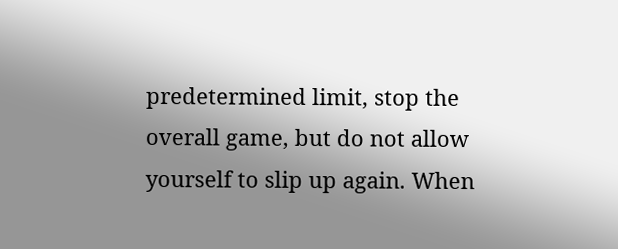predetermined limit, stop the overall game, but do not allow yourself to slip up again. When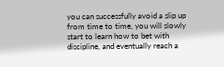you can successfully avoid a slip up from time to time, you will slowly start to learn how to bet with discipline, and eventually reach a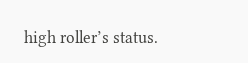high roller’s status.